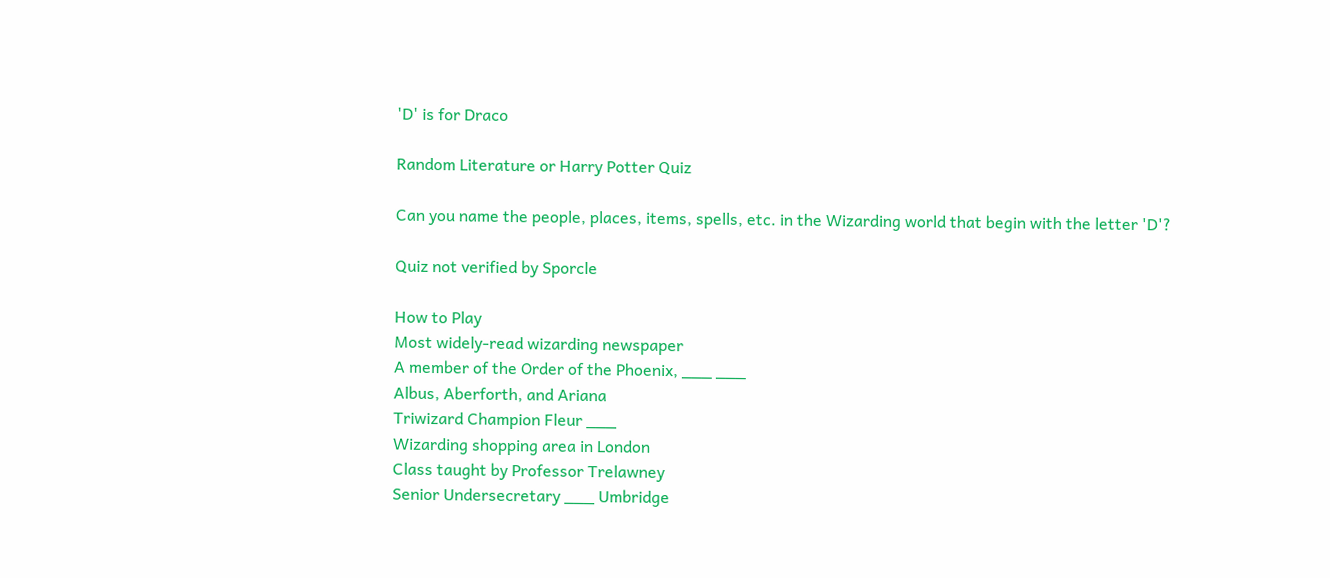'D' is for Draco

Random Literature or Harry Potter Quiz

Can you name the people, places, items, spells, etc. in the Wizarding world that begin with the letter 'D'?

Quiz not verified by Sporcle

How to Play
Most widely-read wizarding newspaper
A member of the Order of the Phoenix, ___ ___
Albus, Aberforth, and Ariana
Triwizard Champion Fleur ___
Wizarding shopping area in London
Class taught by Professor Trelawney
Senior Undersecretary ___ Umbridge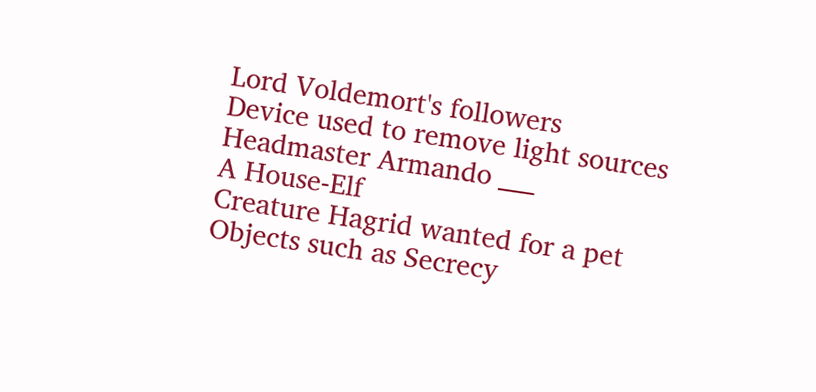Lord Voldemort's followers
Device used to remove light sources
Headmaster Armando ___
A House-Elf
Creature Hagrid wanted for a pet
Objects such as Secrecy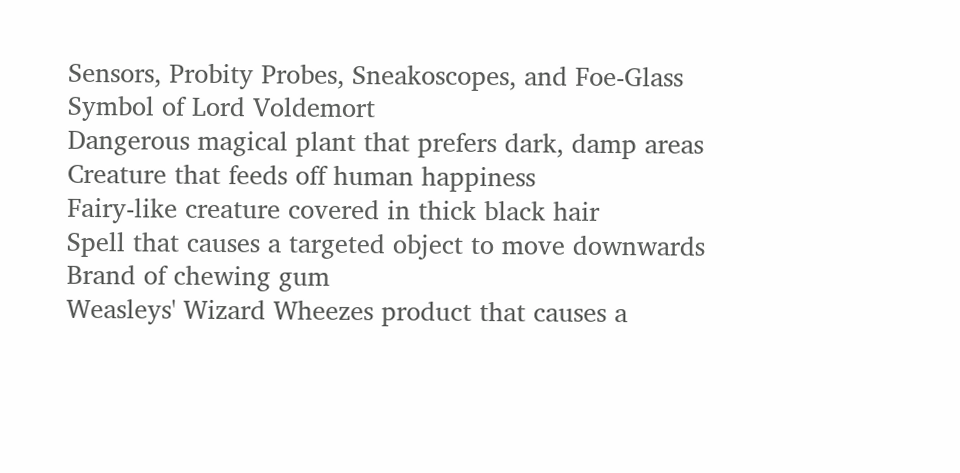Sensors, Probity Probes, Sneakoscopes, and Foe-Glass
Symbol of Lord Voldemort
Dangerous magical plant that prefers dark, damp areas
Creature that feeds off human happiness
Fairy-like creature covered in thick black hair
Spell that causes a targeted object to move downwards
Brand of chewing gum
Weasleys' Wizard Wheezes product that causes a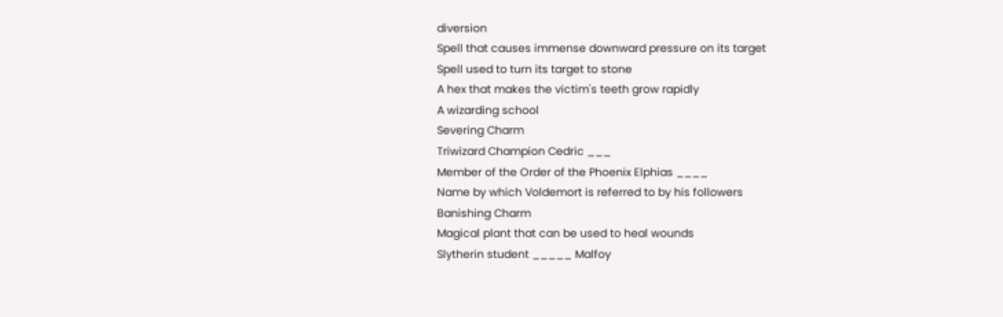diversion
Spell that causes immense downward pressure on its target
Spell used to turn its target to stone
A hex that makes the victim's teeth grow rapidly
A wizarding school
Severing Charm
Triwizard Champion Cedric ___
Member of the Order of the Phoenix Elphias ____
Name by which Voldemort is referred to by his followers
Banishing Charm
Magical plant that can be used to heal wounds
Slytherin student _____ Malfoy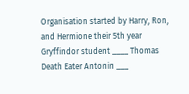Organisation started by Harry, Ron, and Hermione their 5th year
Gryffindor student ____ Thomas
Death Eater Antonin ___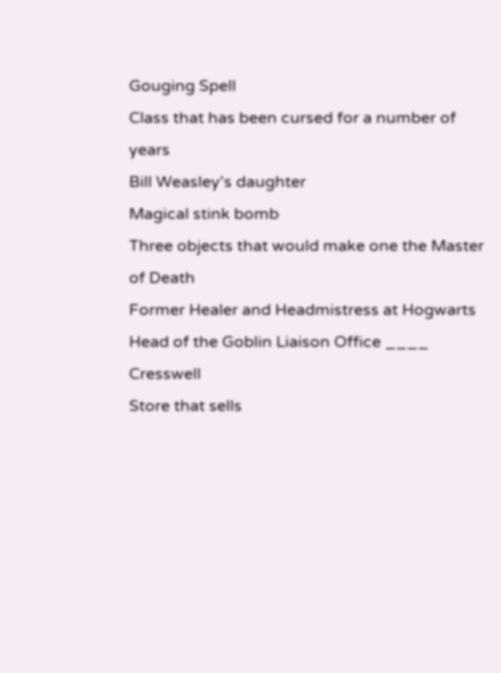Gouging Spell
Class that has been cursed for a number of years
Bill Weasley's daughter
Magical stink bomb
Three objects that would make one the Master of Death
Former Healer and Headmistress at Hogwarts
Head of the Goblin Liaison Office ____ Cresswell
Store that sells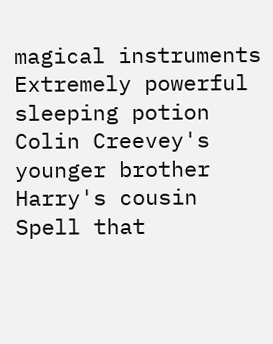magical instruments
Extremely powerful sleeping potion
Colin Creevey's younger brother
Harry's cousin
Spell that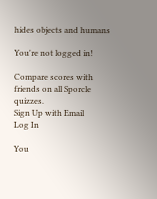hides objects and humans

You're not logged in!

Compare scores with friends on all Sporcle quizzes.
Sign Up with Email
Log In

You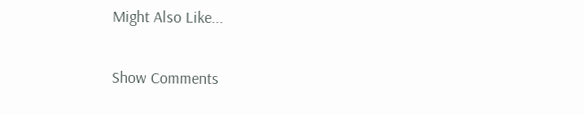Might Also Like...

Show Comments